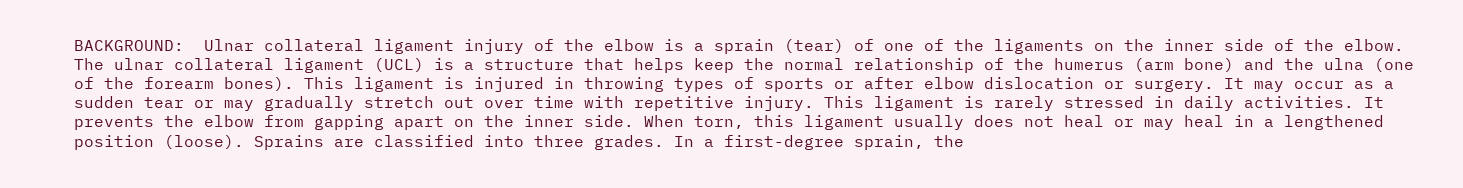BACKGROUND:  Ulnar collateral ligament injury of the elbow is a sprain (tear) of one of the ligaments on the inner side of the elbow. The ulnar collateral ligament (UCL) is a structure that helps keep the normal relationship of the humerus (arm bone) and the ulna (one of the forearm bones). This ligament is injured in throwing types of sports or after elbow dislocation or surgery. It may occur as a sudden tear or may gradually stretch out over time with repetitive injury. This ligament is rarely stressed in daily activities. It prevents the elbow from gapping apart on the inner side. When torn, this ligament usually does not heal or may heal in a lengthened position (loose). Sprains are classified into three grades. In a first-degree sprain, the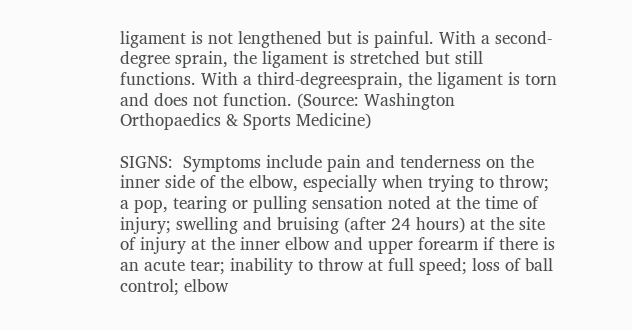ligament is not lengthened but is painful. With a second-degree sprain, the ligament is stretched but still functions. With a third-degreesprain, the ligament is torn and does not function. (Source: Washington Orthopaedics & Sports Medicine)

SIGNS:  Symptoms include pain and tenderness on the inner side of the elbow, especially when trying to throw; a pop, tearing or pulling sensation noted at the time of injury; swelling and bruising (after 24 hours) at the site of injury at the inner elbow and upper forearm if there is an acute tear; inability to throw at full speed; loss of ball control; elbow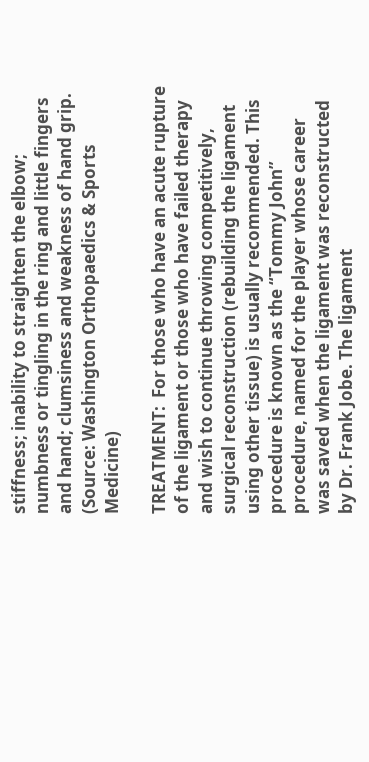stiffness; inability to straighten the elbow; numbness or tingling in the ring and little fingers and hand; clumsiness and weakness of hand grip. (Source: Washington Orthopaedics & Sports Medicine)

TREATMENT:  For those who have an acute rupture of the ligament or those who have failed therapy and wish to continue throwing competitively, surgical reconstruction (rebuilding the ligament using other tissue) is usually recommended. This procedure is known as the “Tommy John” procedure, named for the player whose career was saved when the ligament was reconstructed by Dr. Frank Jobe. The ligament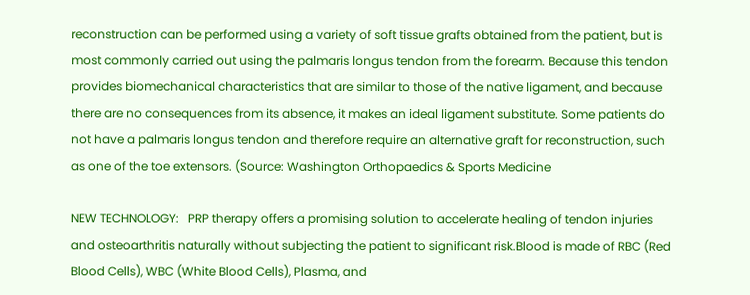reconstruction can be performed using a variety of soft tissue grafts obtained from the patient, but is most commonly carried out using the palmaris longus tendon from the forearm. Because this tendon provides biomechanical characteristics that are similar to those of the native ligament, and because there are no consequences from its absence, it makes an ideal ligament substitute. Some patients do not have a palmaris longus tendon and therefore require an alternative graft for reconstruction, such as one of the toe extensors. (Source: Washington Orthopaedics & Sports Medicine

NEW TECHNOLOGY:   PRP therapy offers a promising solution to accelerate healing of tendon injuries and osteoarthritis naturally without subjecting the patient to significant risk.Blood is made of RBC (Red Blood Cells), WBC (White Blood Cells), Plasma, and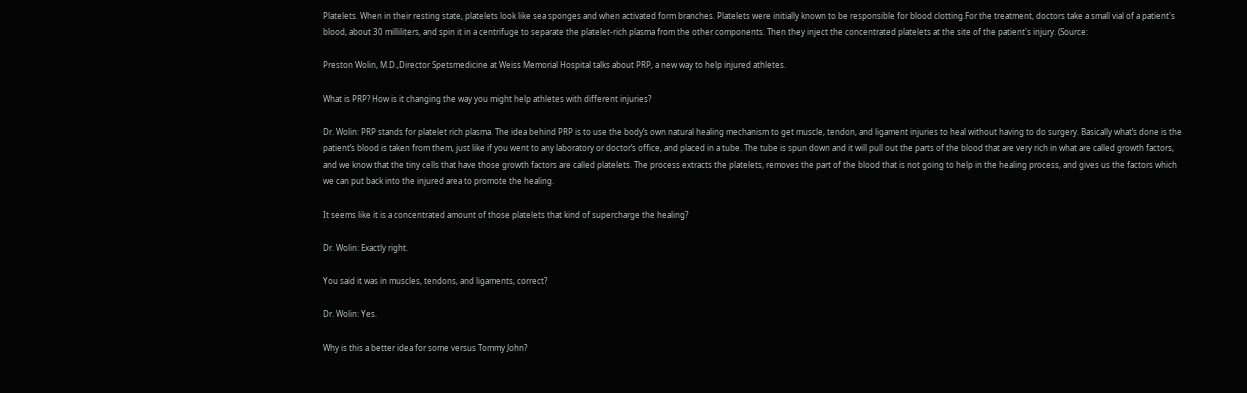Platelets. When in their resting state, platelets look like sea sponges and when activated form branches. Platelets were initially known to be responsible for blood clotting.For the treatment, doctors take a small vial of a patient's blood, about 30 milliliters, and spin it in a centrifuge to separate the platelet-rich plasma from the other components. Then they inject the concentrated platelets at the site of the patient's injury. (Source:

Preston Wolin, M.D.,Director Spetsmedicine at Weiss Memorial Hospital talks about PRP, a new way to help injured athletes.

What is PRP? How is it changing the way you might help athletes with different injuries?

Dr. Wolin: PRP stands for platelet rich plasma. The idea behind PRP is to use the body’s own natural healing mechanism to get muscle, tendon, and ligament injuries to heal without having to do surgery. Basically what’s done is the patient’s blood is taken from them, just like if you went to any laboratory or doctor’s office, and placed in a tube. The tube is spun down and it will pull out the parts of the blood that are very rich in what are called growth factors, and we know that the tiny cells that have those growth factors are called platelets. The process extracts the platelets, removes the part of the blood that is not going to help in the healing process, and gives us the factors which we can put back into the injured area to promote the healing.

It seems like it is a concentrated amount of those platelets that kind of supercharge the healing?

Dr. Wolin: Exactly right.

You said it was in muscles, tendons, and ligaments, correct?

Dr. Wolin: Yes.

Why is this a better idea for some versus Tommy John?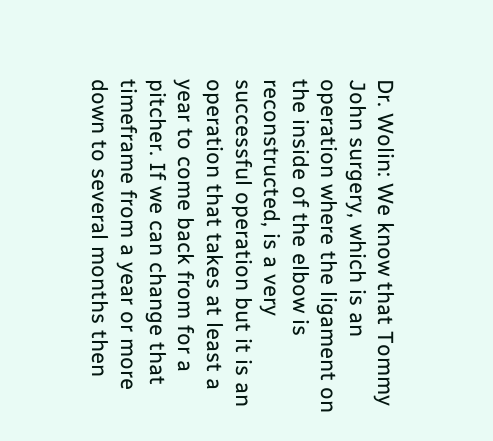Dr. Wolin: We know that Tommy John surgery, which is an operation where the ligament on the inside of the elbow is reconstructed, is a very successful operation but it is an operation that takes at least a year to come back from for a pitcher. If we can change that timeframe from a year or more down to several months then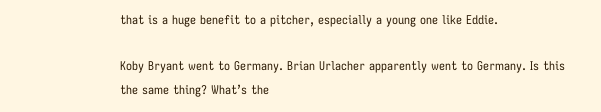that is a huge benefit to a pitcher, especially a young one like Eddie.

Koby Bryant went to Germany. Brian Urlacher apparently went to Germany. Is this the same thing? What’s the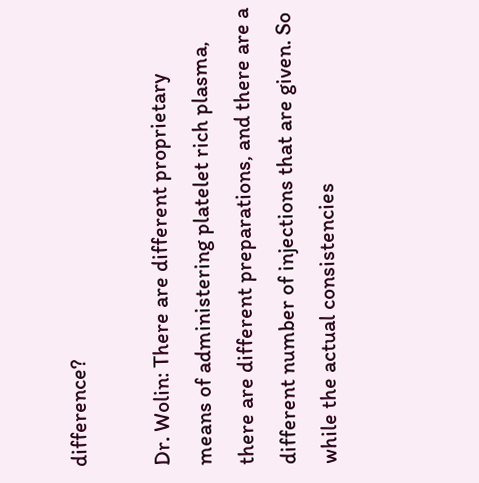difference?

Dr. Wolin: There are different proprietary means of administering platelet rich plasma, there are different preparations, and there are a different number of injections that are given. So while the actual consistencies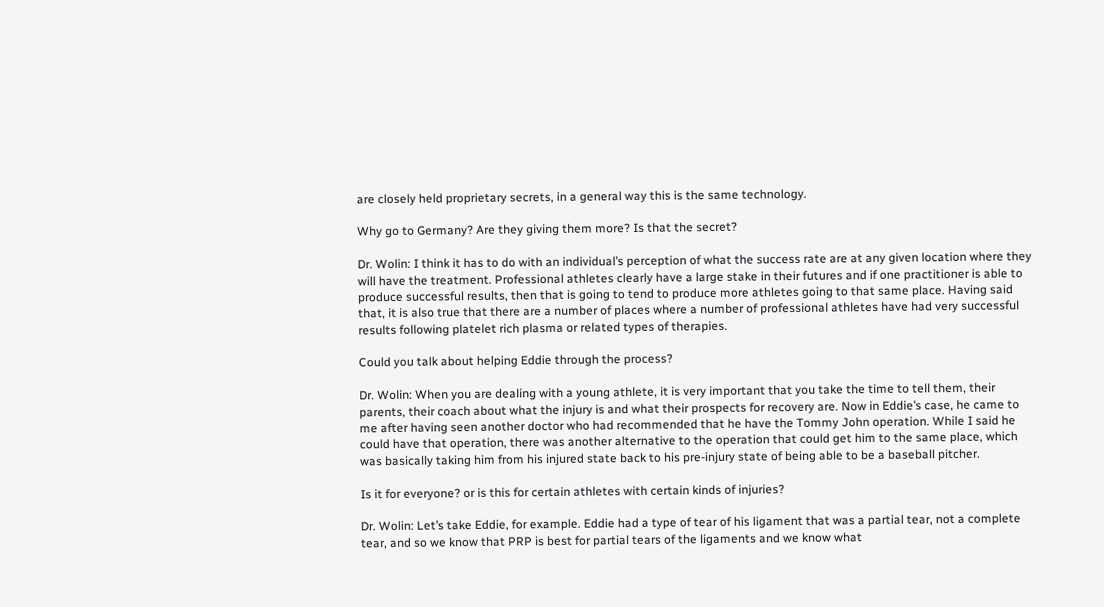are closely held proprietary secrets, in a general way this is the same technology.

Why go to Germany? Are they giving them more? Is that the secret?

Dr. Wolin: I think it has to do with an individual’s perception of what the success rate are at any given location where they will have the treatment. Professional athletes clearly have a large stake in their futures and if one practitioner is able to produce successful results, then that is going to tend to produce more athletes going to that same place. Having said that, it is also true that there are a number of places where a number of professional athletes have had very successful results following platelet rich plasma or related types of therapies.

Could you talk about helping Eddie through the process?

Dr. Wolin: When you are dealing with a young athlete, it is very important that you take the time to tell them, their parents, their coach about what the injury is and what their prospects for recovery are. Now in Eddie’s case, he came to me after having seen another doctor who had recommended that he have the Tommy John operation. While I said he could have that operation, there was another alternative to the operation that could get him to the same place, which was basically taking him from his injured state back to his pre-injury state of being able to be a baseball pitcher.

Is it for everyone? or is this for certain athletes with certain kinds of injuries?

Dr. Wolin: Let’s take Eddie, for example. Eddie had a type of tear of his ligament that was a partial tear, not a complete tear, and so we know that PRP is best for partial tears of the ligaments and we know what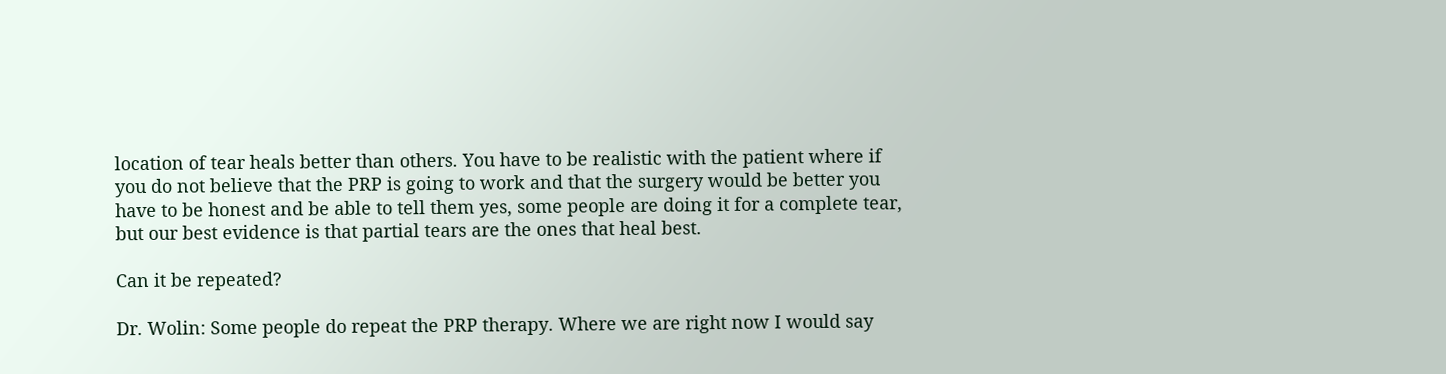location of tear heals better than others. You have to be realistic with the patient where if you do not believe that the PRP is going to work and that the surgery would be better you have to be honest and be able to tell them yes, some people are doing it for a complete tear, but our best evidence is that partial tears are the ones that heal best.

Can it be repeated?

Dr. Wolin: Some people do repeat the PRP therapy. Where we are right now I would say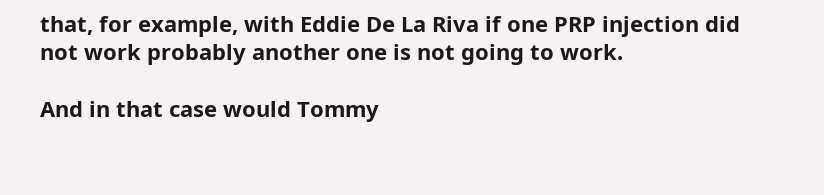that, for example, with Eddie De La Riva if one PRP injection did not work probably another one is not going to work.

And in that case would Tommy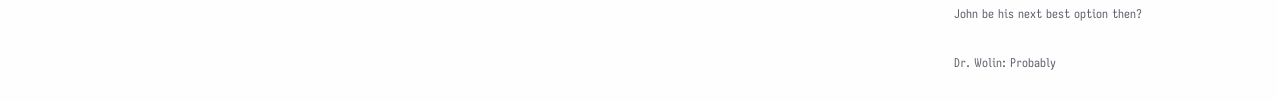John be his next best option then?

Dr. Wolin: Probably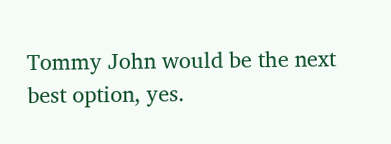Tommy John would be the next best option, yes.